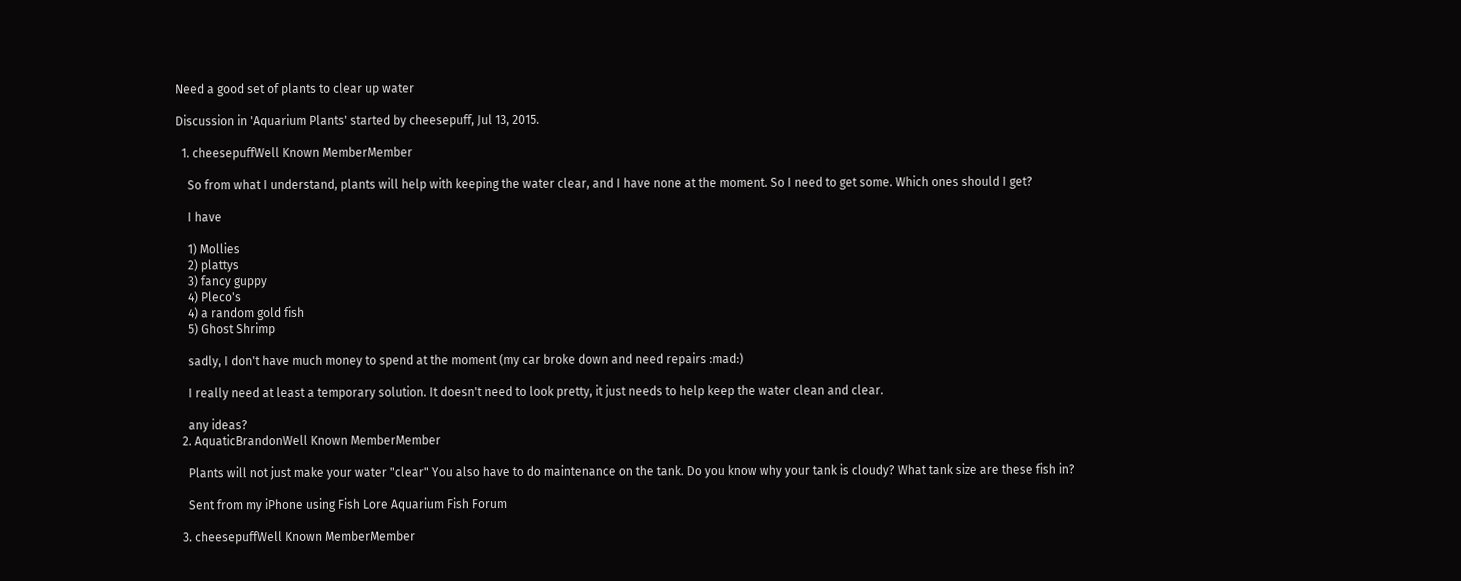Need a good set of plants to clear up water

Discussion in 'Aquarium Plants' started by cheesepuff, Jul 13, 2015.

  1. cheesepuffWell Known MemberMember

    So from what I understand, plants will help with keeping the water clear, and I have none at the moment. So I need to get some. Which ones should I get?

    I have

    1) Mollies
    2) plattys
    3) fancy guppy
    4) Pleco's
    4) a random gold fish
    5) Ghost Shrimp

    sadly, I don't have much money to spend at the moment (my car broke down and need repairs :mad:)

    I really need at least a temporary solution. It doesn't need to look pretty, it just needs to help keep the water clean and clear.

    any ideas?
  2. AquaticBrandonWell Known MemberMember

    Plants will not just make your water "clear" You also have to do maintenance on the tank. Do you know why your tank is cloudy? What tank size are these fish in?

    Sent from my iPhone using Fish Lore Aquarium Fish Forum

  3. cheesepuffWell Known MemberMember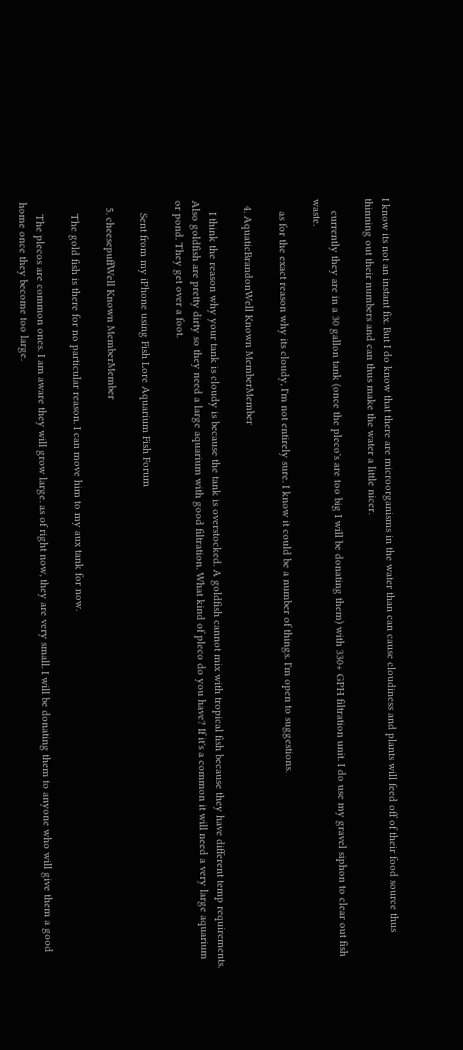I know its not an instant fix. But I do know that there are microorganisms in the water than can cause cloudiness and plants will feed off of their food source thus thinning out their numbers and can thus make the water a little nicer.

    currently they are in a 30 gallon tank (once the pleco's are too big I will be donating them) with 330+ GPH filtration unit. I do use my gravel siphon to clear out fish waste.

    as for the exact reason why its cloudy, I'm not entirely sure. I know it could be a number of things. I'm open to suggestions.

  4. AquaticBrandonWell Known MemberMember

    I think the reason why your tank is cloudy is because the tank is overstocked. A goldfish cannot mix with tropical fish because they have different temp requirements. Also goldfish are pretty dirty so they need a large aquarium with good filtration. What kind of pleco do you have? If it's a common it will need a very large aquarium or pond. They get over a foot.

    Sent from my iPhone using Fish Lore Aquarium Fish Forum

  5. cheesepuffWell Known MemberMember

    The gold fish is there for no particular reason. I can move him to my aux tank for now.

    The plecos are common ones. I am aware they will grow large. as of right now, they are very small. I will be donating them to anyone who will give them a good home once they become too large.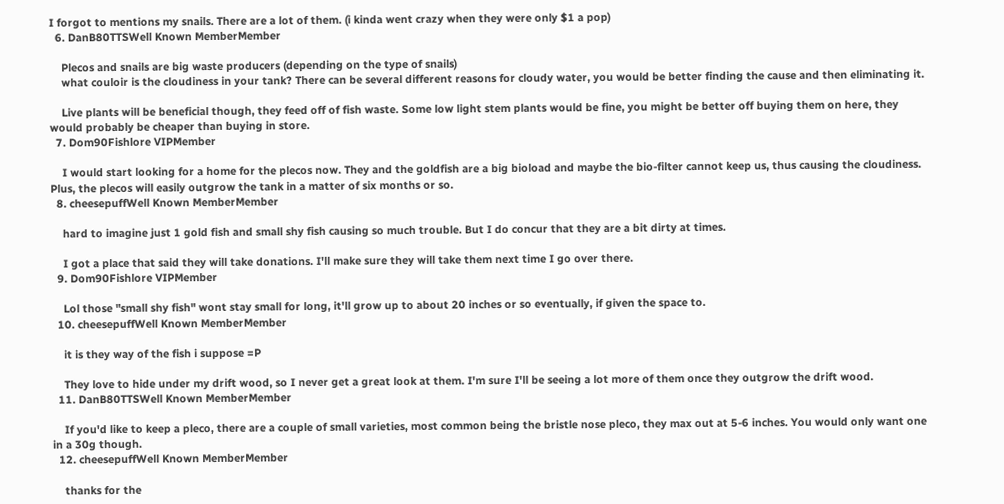I forgot to mentions my snails. There are a lot of them. (i kinda went crazy when they were only $1 a pop)
  6. DanB80TTSWell Known MemberMember

    Plecos and snails are big waste producers (depending on the type of snails)
    what couloir is the cloudiness in your tank? There can be several different reasons for cloudy water, you would be better finding the cause and then eliminating it.

    Live plants will be beneficial though, they feed off of fish waste. Some low light stem plants would be fine, you might be better off buying them on here, they would probably be cheaper than buying in store.
  7. Dom90Fishlore VIPMember

    I would start looking for a home for the plecos now. They and the goldfish are a big bioload and maybe the bio-filter cannot keep us, thus causing the cloudiness. Plus, the plecos will easily outgrow the tank in a matter of six months or so.
  8. cheesepuffWell Known MemberMember

    hard to imagine just 1 gold fish and small shy fish causing so much trouble. But I do concur that they are a bit dirty at times.

    I got a place that said they will take donations. I'll make sure they will take them next time I go over there.
  9. Dom90Fishlore VIPMember

    Lol those "small shy fish" wont stay small for long, it'll grow up to about 20 inches or so eventually, if given the space to.
  10. cheesepuffWell Known MemberMember

    it is they way of the fish i suppose =P

    They love to hide under my drift wood, so I never get a great look at them. I'm sure I'll be seeing a lot more of them once they outgrow the drift wood.
  11. DanB80TTSWell Known MemberMember

    If you'd like to keep a pleco, there are a couple of small varieties, most common being the bristle nose pleco, they max out at 5-6 inches. You would only want one in a 30g though.
  12. cheesepuffWell Known MemberMember

    thanks for the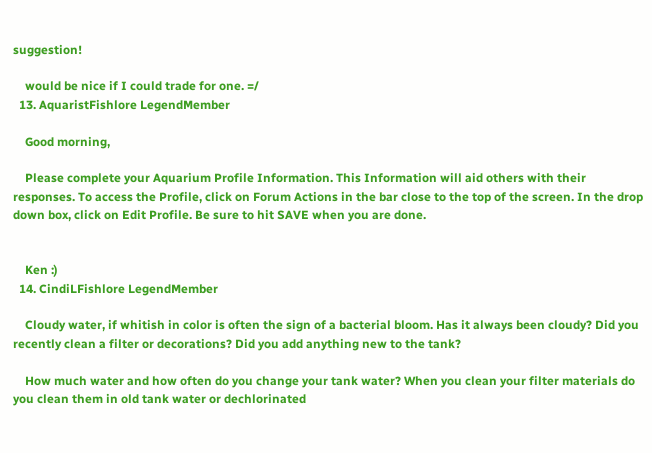suggestion!

    would be nice if I could trade for one. =/
  13. AquaristFishlore LegendMember

    Good morning,

    Please complete your Aquarium Profile Information. This Information will aid others with their responses. To access the Profile, click on Forum Actions in the bar close to the top of the screen. In the drop down box, click on Edit Profile. Be sure to hit SAVE when you are done.


    Ken :)
  14. CindiLFishlore LegendMember

    Cloudy water, if whitish in color is often the sign of a bacterial bloom. Has it always been cloudy? Did you recently clean a filter or decorations? Did you add anything new to the tank?

    How much water and how often do you change your tank water? When you clean your filter materials do you clean them in old tank water or dechlorinated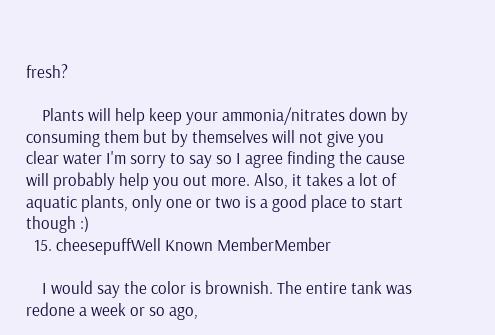fresh?

    Plants will help keep your ammonia/nitrates down by consuming them but by themselves will not give you clear water I'm sorry to say so I agree finding the cause will probably help you out more. Also, it takes a lot of aquatic plants, only one or two is a good place to start though :)
  15. cheesepuffWell Known MemberMember

    I would say the color is brownish. The entire tank was redone a week or so ago,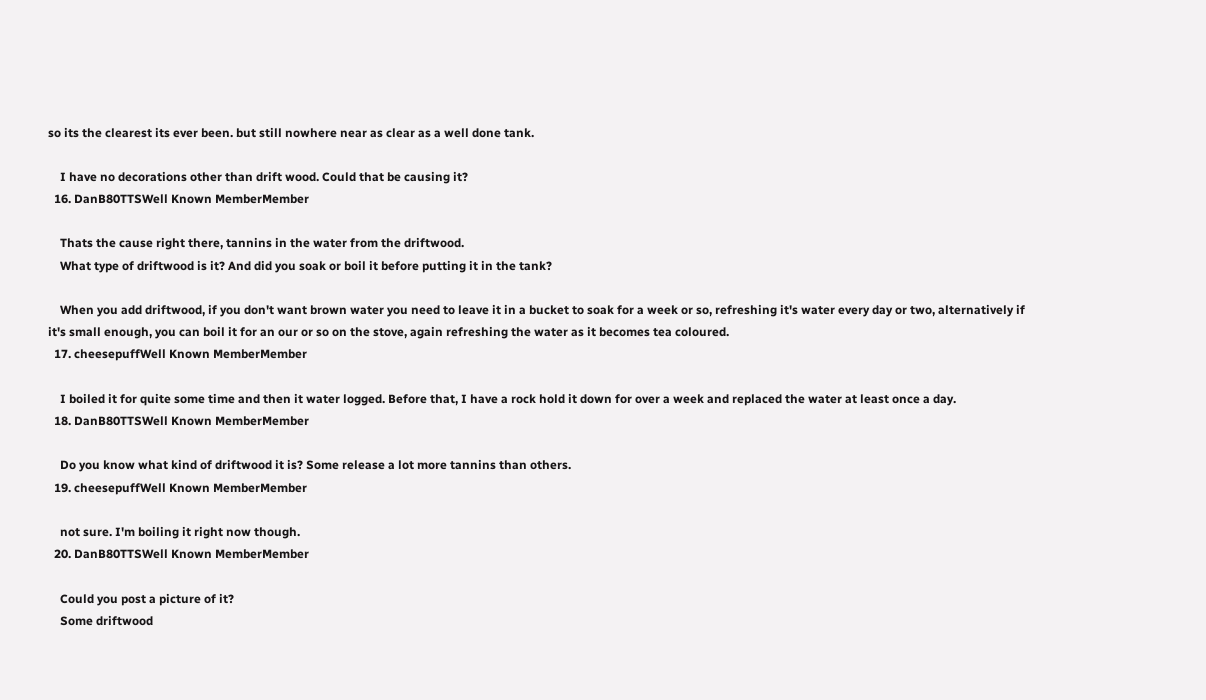so its the clearest its ever been. but still nowhere near as clear as a well done tank.

    I have no decorations other than drift wood. Could that be causing it?
  16. DanB80TTSWell Known MemberMember

    Thats the cause right there, tannins in the water from the driftwood.
    What type of driftwood is it? And did you soak or boil it before putting it in the tank?

    When you add driftwood, if you don't want brown water you need to leave it in a bucket to soak for a week or so, refreshing it's water every day or two, alternatively if it's small enough, you can boil it for an our or so on the stove, again refreshing the water as it becomes tea coloured.
  17. cheesepuffWell Known MemberMember

    I boiled it for quite some time and then it water logged. Before that, I have a rock hold it down for over a week and replaced the water at least once a day.
  18. DanB80TTSWell Known MemberMember

    Do you know what kind of driftwood it is? Some release a lot more tannins than others.
  19. cheesepuffWell Known MemberMember

    not sure. I'm boiling it right now though.
  20. DanB80TTSWell Known MemberMember

    Could you post a picture of it?
    Some driftwood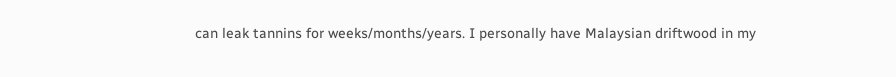can leak tannins for weeks/months/years. I personally have Malaysian driftwood in my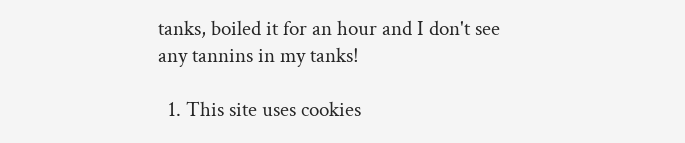tanks, boiled it for an hour and I don't see any tannins in my tanks!

  1. This site uses cookies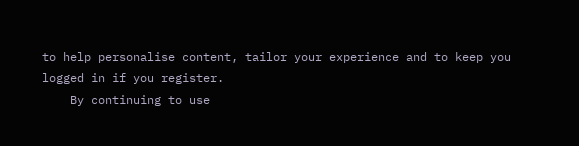to help personalise content, tailor your experience and to keep you logged in if you register.
    By continuing to use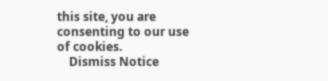this site, you are consenting to our use of cookies.
    Dismiss Notice